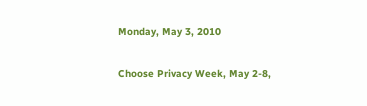Monday, May 3, 2010

Choose Privacy Week, May 2-8,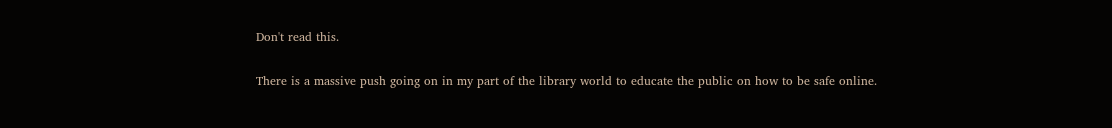Don't read this.

There is a massive push going on in my part of the library world to educate the public on how to be safe online.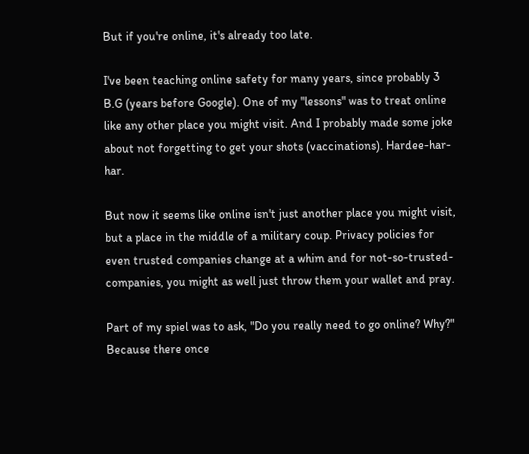But if you're online, it's already too late.

I've been teaching online safety for many years, since probably 3 B.G (years before Google). One of my "lessons" was to treat online like any other place you might visit. And I probably made some joke about not forgetting to get your shots (vaccinations). Hardee-har-har.

But now it seems like online isn't just another place you might visit, but a place in the middle of a military coup. Privacy policies for even trusted companies change at a whim and for not-so-trusted-companies, you might as well just throw them your wallet and pray.

Part of my spiel was to ask, "Do you really need to go online? Why?" Because there once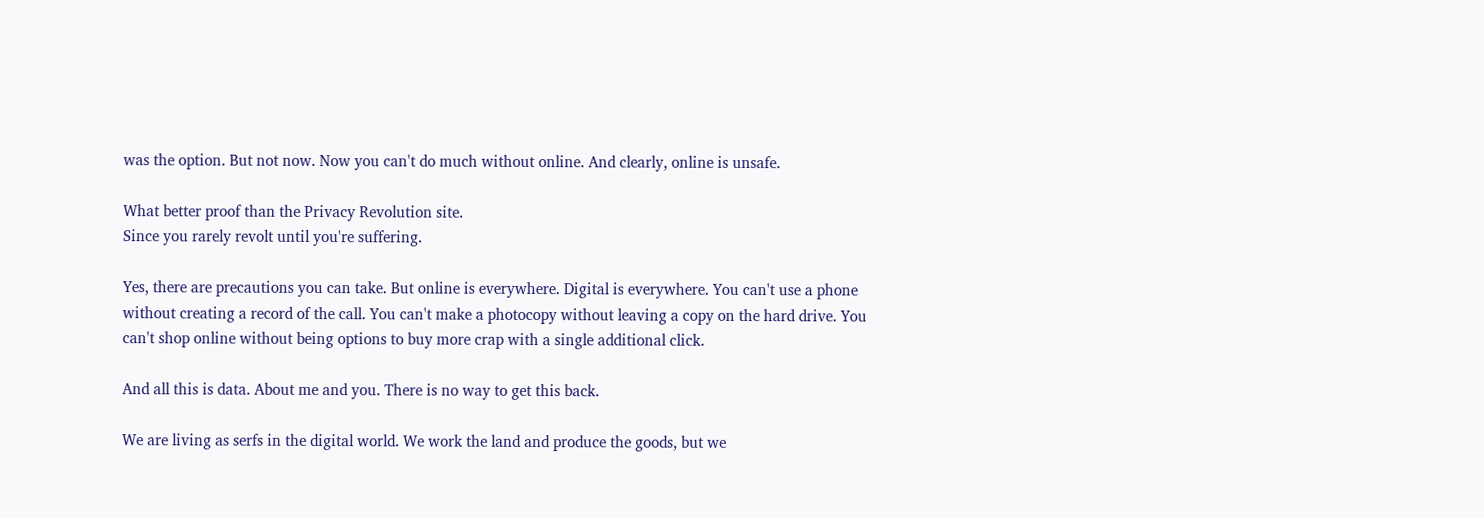was the option. But not now. Now you can't do much without online. And clearly, online is unsafe.

What better proof than the Privacy Revolution site.
Since you rarely revolt until you're suffering.

Yes, there are precautions you can take. But online is everywhere. Digital is everywhere. You can't use a phone without creating a record of the call. You can't make a photocopy without leaving a copy on the hard drive. You can't shop online without being options to buy more crap with a single additional click.

And all this is data. About me and you. There is no way to get this back.

We are living as serfs in the digital world. We work the land and produce the goods, but we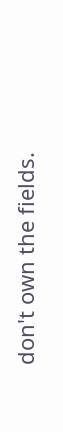don't own the fields.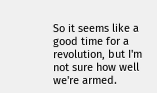So it seems like a good time for a revolution, but I'm not sure how well we're armed.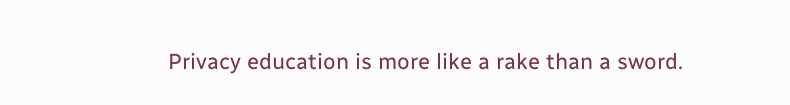Privacy education is more like a rake than a sword.